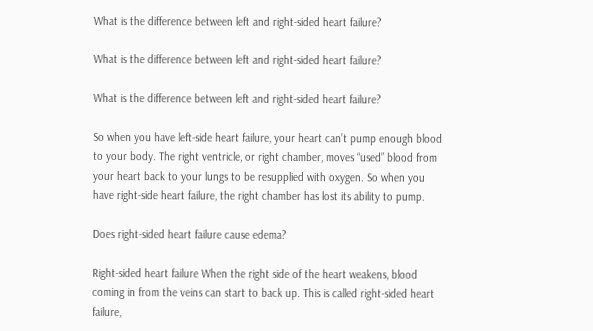What is the difference between left and right-sided heart failure?

What is the difference between left and right-sided heart failure?

What is the difference between left and right-sided heart failure?

So when you have left-side heart failure, your heart can’t pump enough blood to your body. The right ventricle, or right chamber, moves “used” blood from your heart back to your lungs to be resupplied with oxygen. So when you have right-side heart failure, the right chamber has lost its ability to pump.

Does right-sided heart failure cause edema?

Right-sided heart failure When the right side of the heart weakens, blood coming in from the veins can start to back up. This is called right-sided heart failure,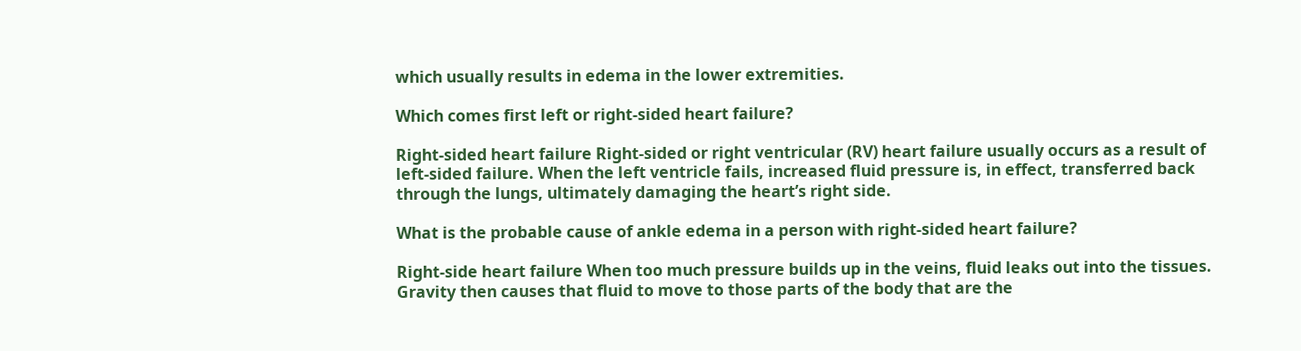which usually results in edema in the lower extremities.

Which comes first left or right-sided heart failure?

Right-sided heart failure Right-sided or right ventricular (RV) heart failure usually occurs as a result of left-sided failure. When the left ventricle fails, increased fluid pressure is, in effect, transferred back through the lungs, ultimately damaging the heart’s right side.

What is the probable cause of ankle edema in a person with right-sided heart failure?

Right-side heart failure When too much pressure builds up in the veins, fluid leaks out into the tissues. Gravity then causes that fluid to move to those parts of the body that are the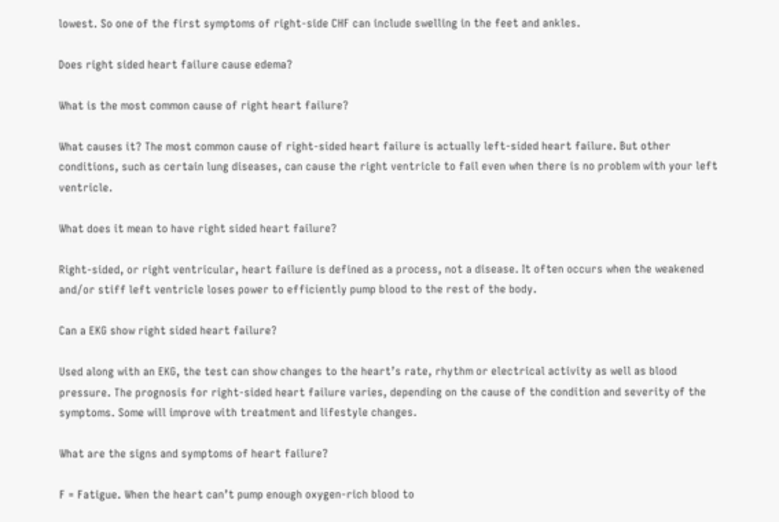lowest. So one of the first symptoms of right-side CHF can include swelling in the feet and ankles.

Does right sided heart failure cause edema?

What is the most common cause of right heart failure?

What causes it? The most common cause of right-sided heart failure is actually left-sided heart failure. But other conditions, such as certain lung diseases, can cause the right ventricle to fail even when there is no problem with your left ventricle.

What does it mean to have right sided heart failure?

Right-sided, or right ventricular, heart failure is defined as a process, not a disease. It often occurs when the weakened and/or stiff left ventricle loses power to efficiently pump blood to the rest of the body.

Can a EKG show right sided heart failure?

Used along with an EKG, the test can show changes to the heart’s rate, rhythm or electrical activity as well as blood pressure. The prognosis for right-sided heart failure varies, depending on the cause of the condition and severity of the symptoms. Some will improve with treatment and lifestyle changes.

What are the signs and symptoms of heart failure?

F = Fatigue. When the heart can’t pump enough oxygen-rich blood to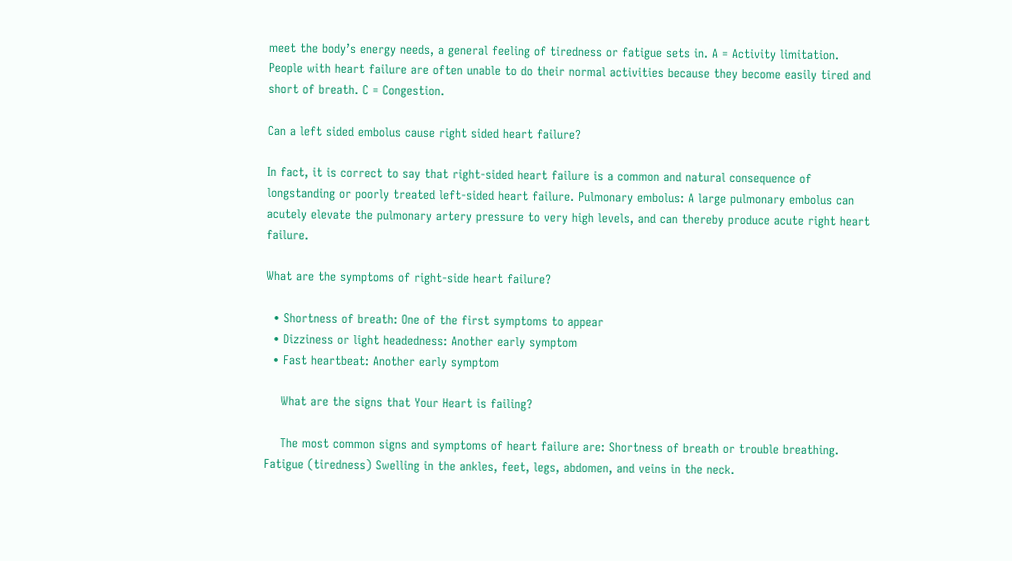meet the body’s energy needs, a general feeling of tiredness or fatigue sets in. A = Activity limitation. People with heart failure are often unable to do their normal activities because they become easily tired and short of breath. C = Congestion.

Can a left sided embolus cause right sided heart failure?

In fact, it is correct to say that right-sided heart failure is a common and natural consequence of longstanding or poorly treated left-sided heart failure. Pulmonary embolus: A large pulmonary embolus can acutely elevate the pulmonary artery pressure to very high levels, and can thereby produce acute right heart failure.

What are the symptoms of right-side heart failure?

  • Shortness of breath: One of the first symptoms to appear
  • Dizziness or light headedness: Another early symptom
  • Fast heartbeat: Another early symptom

    What are the signs that Your Heart is failing?

    The most common signs and symptoms of heart failure are: Shortness of breath or trouble breathing. Fatigue (tiredness) Swelling in the ankles, feet, legs, abdomen, and veins in the neck.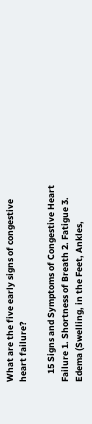What are the five early signs of congestive heart failure?

    15 Signs and Symptoms of Congestive Heart Failure 1. Shortness of Breath 2. Fatigue 3. Edema (Swelling, in the Feet, Ankles,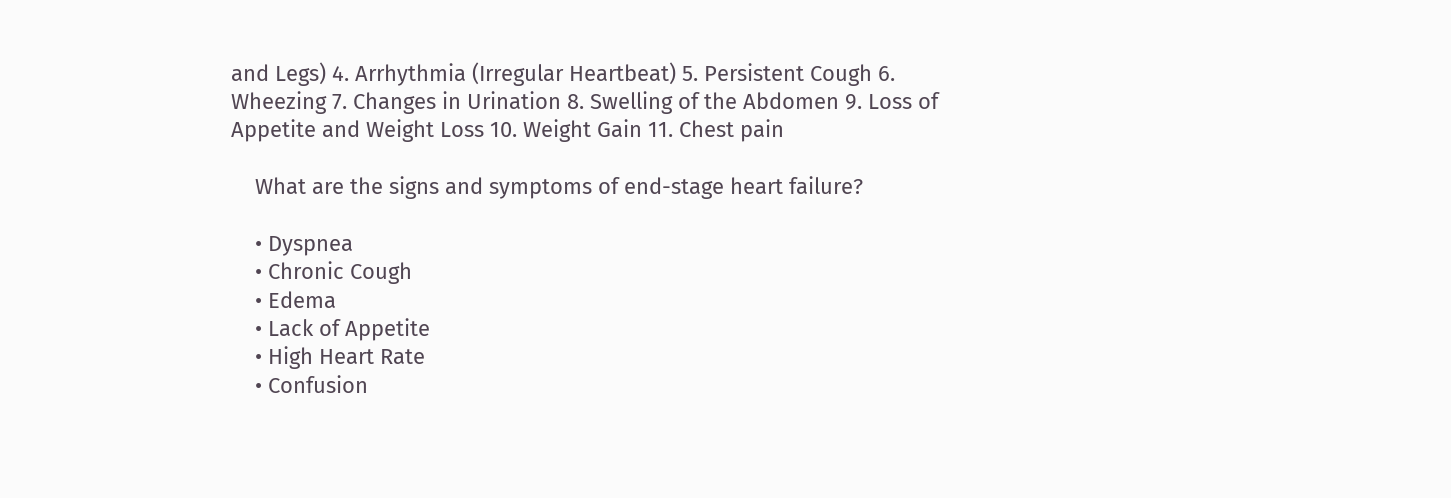and Legs) 4. Arrhythmia (Irregular Heartbeat) 5. Persistent Cough 6. Wheezing 7. Changes in Urination 8. Swelling of the Abdomen 9. Loss of Appetite and Weight Loss 10. Weight Gain 11. Chest pain

    What are the signs and symptoms of end-stage heart failure?

    • Dyspnea
    • Chronic Cough
    • Edema
    • Lack of Appetite
    • High Heart Rate
    • Confusion